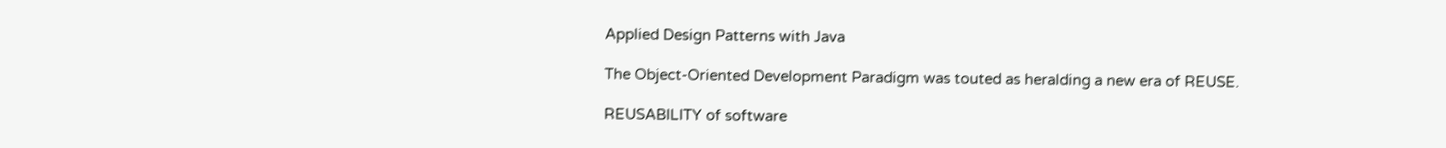Applied Design Patterns with Java

The Object-Oriented Development Paradigm was touted as heralding a new era of REUSE.

REUSABILITY of software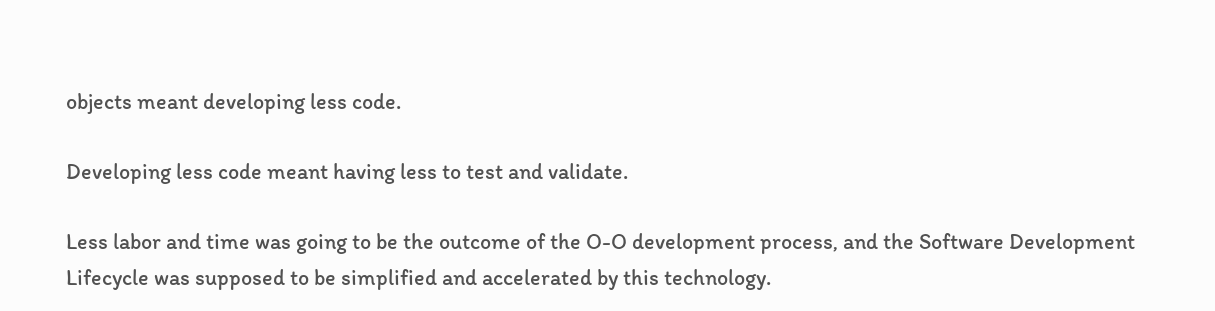objects meant developing less code.

Developing less code meant having less to test and validate.

Less labor and time was going to be the outcome of the O-O development process, and the Software Development Lifecycle was supposed to be simplified and accelerated by this technology.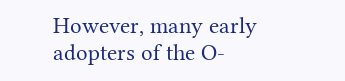However, many early adopters of the O-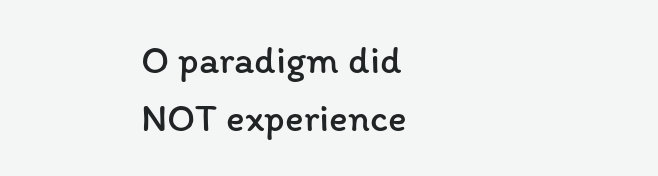O paradigm did NOT experience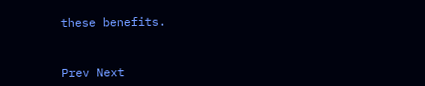these benefits.


Prev Next